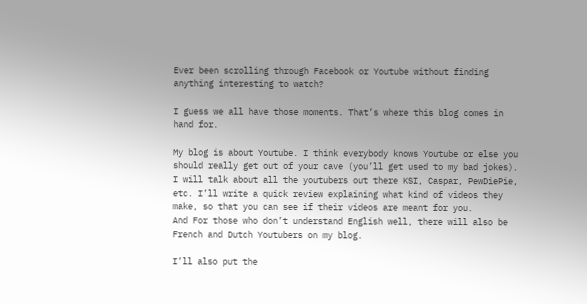Ever been scrolling through Facebook or Youtube without finding anything interesting to watch?

I guess we all have those moments. That’s where this blog comes in hand for.

My blog is about Youtube. I think everybody knows Youtube or else you should really get out of your cave (you’ll get used to my bad jokes). I will talk about all the youtubers out there KSI, Caspar, PewDiePie, etc. I’ll write a quick review explaining what kind of videos they make, so that you can see if their videos are meant for you.
And For those who don’t understand English well, there will also be French and Dutch Youtubers on my blog.

I’ll also put the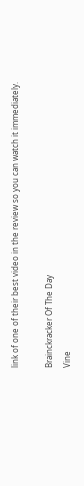link of one of their best video in the review so you can watch it immediately.

Brainckracker Of The Day
Vine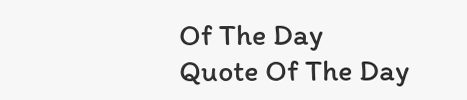Of The Day
Quote Of The Day